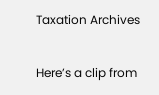Taxation Archives

Here’s a clip from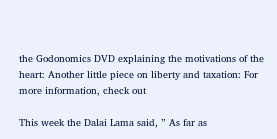the Godonomics DVD explaining the motivations of the heart: Another little piece on liberty and taxation: For more information, check out

This week the Dalai Lama said, ” As far as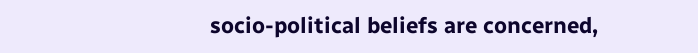socio-political beliefs are concerned,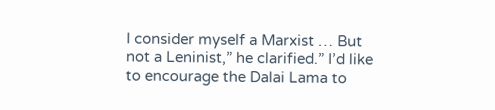I consider myself a Marxist … But not a Leninist,” he clarified.” I’d like to encourage the Dalai Lama to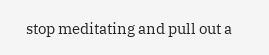stop meditating and pull out a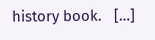history book.   […]